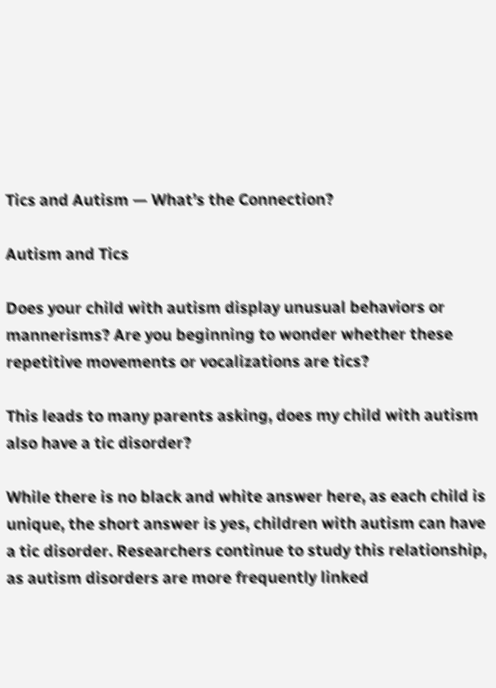Tics and Autism — What’s the Connection?

Autism and Tics

Does your child with autism display unusual behaviors or mannerisms? Are you beginning to wonder whether these repetitive movements or vocalizations are tics?

This leads to many parents asking, does my child with autism also have a tic disorder?

While there is no black and white answer here, as each child is unique, the short answer is yes, children with autism can have a tic disorder. Researchers continue to study this relationship, as autism disorders are more frequently linked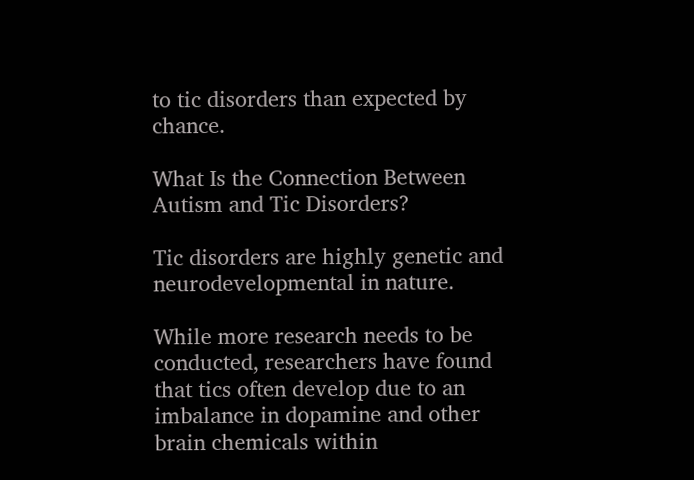to tic disorders than expected by chance.

What Is the Connection Between Autism and Tic Disorders?

Tic disorders are highly genetic and neurodevelopmental in nature.

While more research needs to be conducted, researchers have found that tics often develop due to an imbalance in dopamine and other brain chemicals within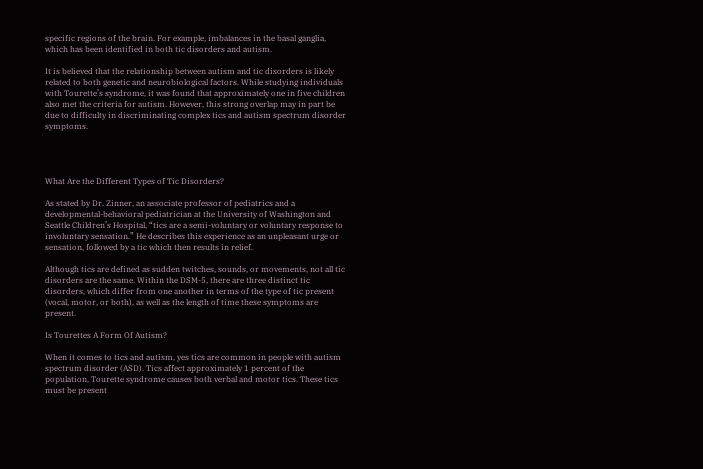specific regions of the brain. For example, imbalances in the basal ganglia, which has been identified in both tic disorders and autism.

It is believed that the relationship between autism and tic disorders is likely related to both genetic and neurobiological factors. While studying individuals with Tourette’s syndrome, it was found that approximately one in five children also met the criteria for autism. However, this strong overlap may in part be due to difficulty in discriminating complex tics and autism spectrum disorder symptoms.




What Are the Different Types of Tic Disorders?

As stated by Dr. Zinner, an associate professor of pediatrics and a developmental-behavioral pediatrician at the University of Washington and Seattle Children’s Hospital, “tics are a semi-voluntary or voluntary response to involuntary sensation.” He describes this experience as an unpleasant urge or sensation, followed by a tic which then results in relief.

Although tics are defined as sudden twitches, sounds, or movements, not all tic disorders are the same. Within the DSM-5, there are three distinct tic disorders, which differ from one another in terms of the type of tic present (vocal, motor, or both), as well as the length of time these symptoms are present.

Is Tourettes A Form Of Autism?

When it comes to tics and autism, yes tics are common in people with autism spectrum disorder (ASD). Tics affect approximately 1 percent of the population, Tourette syndrome causes both verbal and motor tics. These tics must be present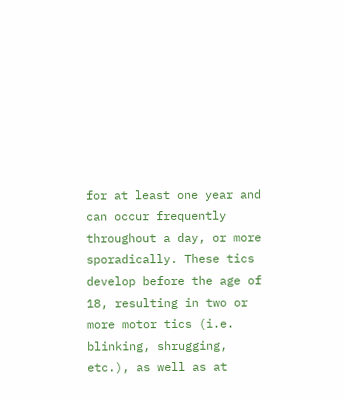for at least one year and can occur frequently throughout a day, or more sporadically. These tics develop before the age of 18, resulting in two or more motor tics (i.e. blinking, shrugging, etc.), as well as at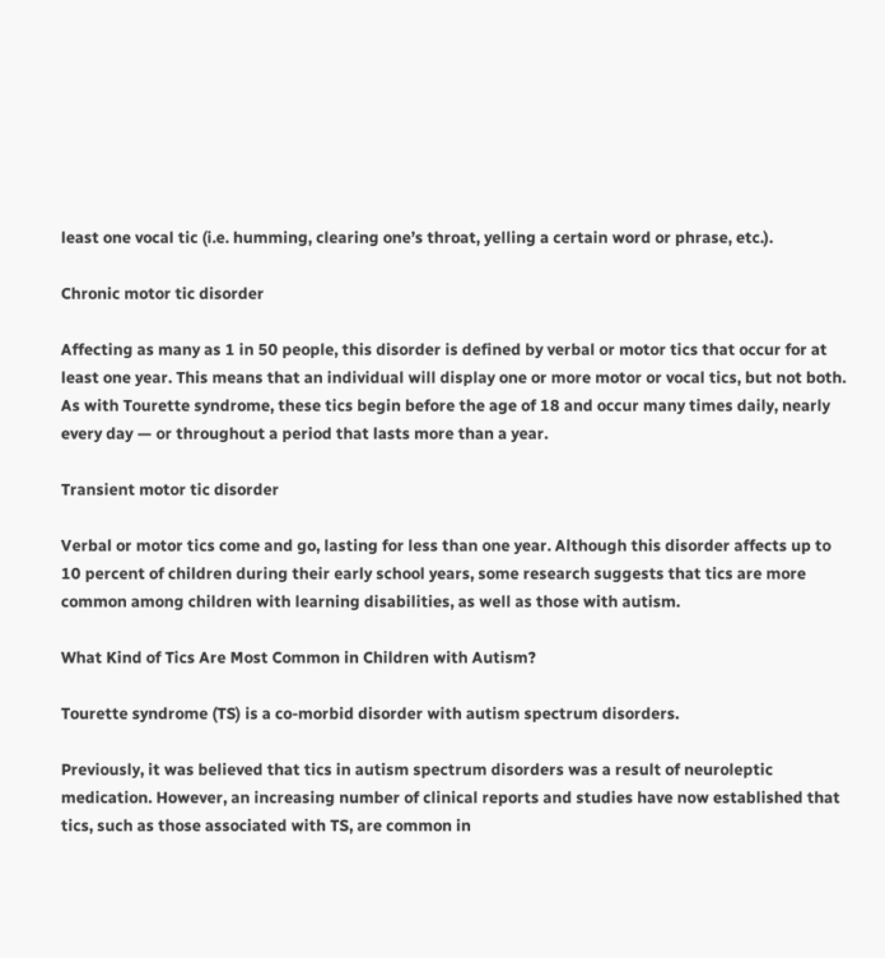least one vocal tic (i.e. humming, clearing one’s throat, yelling a certain word or phrase, etc.).

Chronic motor tic disorder

Affecting as many as 1 in 50 people, this disorder is defined by verbal or motor tics that occur for at least one year. This means that an individual will display one or more motor or vocal tics, but not both. As with Tourette syndrome, these tics begin before the age of 18 and occur many times daily, nearly every day — or throughout a period that lasts more than a year.

Transient motor tic disorder

Verbal or motor tics come and go, lasting for less than one year. Although this disorder affects up to 10 percent of children during their early school years, some research suggests that tics are more common among children with learning disabilities, as well as those with autism.

What Kind of Tics Are Most Common in Children with Autism?

Tourette syndrome (TS) is a co-morbid disorder with autism spectrum disorders.

Previously, it was believed that tics in autism spectrum disorders was a result of neuroleptic medication. However, an increasing number of clinical reports and studies have now established that tics, such as those associated with TS, are common in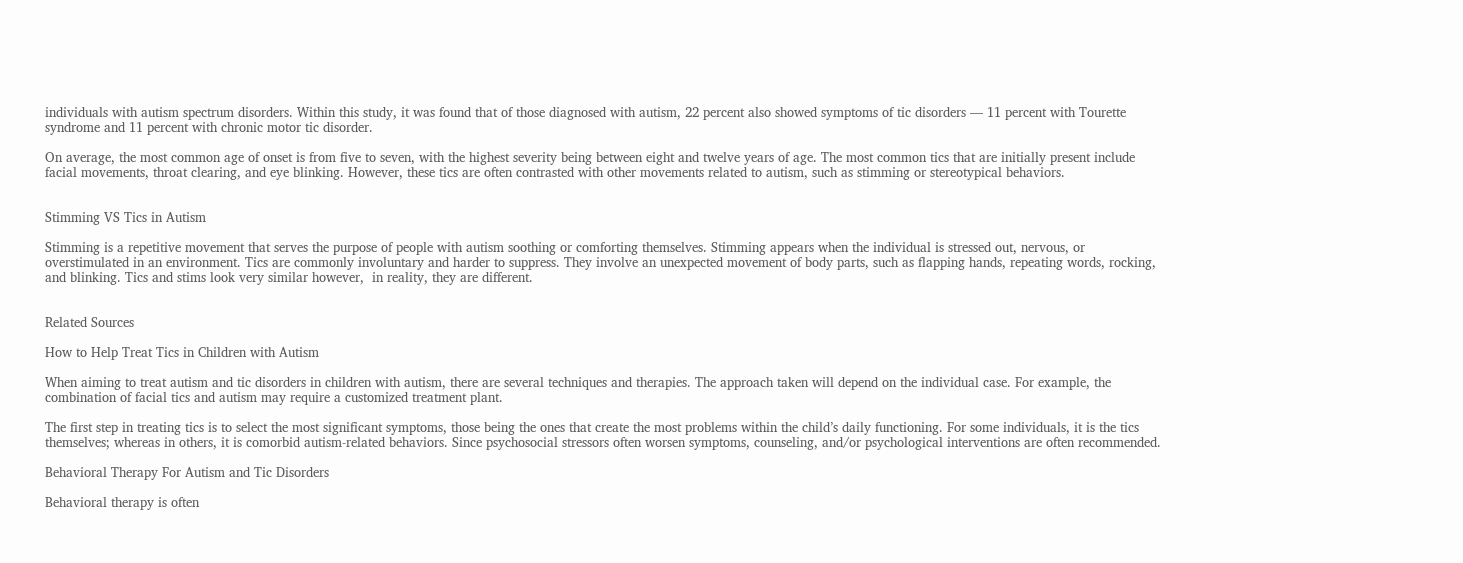individuals with autism spectrum disorders. Within this study, it was found that of those diagnosed with autism, 22 percent also showed symptoms of tic disorders — 11 percent with Tourette syndrome and 11 percent with chronic motor tic disorder.

On average, the most common age of onset is from five to seven, with the highest severity being between eight and twelve years of age. The most common tics that are initially present include facial movements, throat clearing, and eye blinking. However, these tics are often contrasted with other movements related to autism, such as stimming or stereotypical behaviors.


Stimming VS Tics in Autism

Stimming is a repetitive movement that serves the purpose of people with autism soothing or comforting themselves. Stimming appears when the individual is stressed out, nervous, or overstimulated in an environment. Tics are commonly involuntary and harder to suppress. They involve an unexpected movement of body parts, such as flapping hands, repeating words, rocking, and blinking. Tics and stims look very similar however,  in reality, they are different.


Related Sources

How to Help Treat Tics in Children with Autism

When aiming to treat autism and tic disorders in children with autism, there are several techniques and therapies. The approach taken will depend on the individual case. For example, the combination of facial tics and autism may require a customized treatment plant.

The first step in treating tics is to select the most significant symptoms, those being the ones that create the most problems within the child’s daily functioning. For some individuals, it is the tics themselves; whereas in others, it is comorbid autism-related behaviors. Since psychosocial stressors often worsen symptoms, counseling, and/or psychological interventions are often recommended.

Behavioral Therapy For Autism and Tic Disorders

Behavioral therapy is often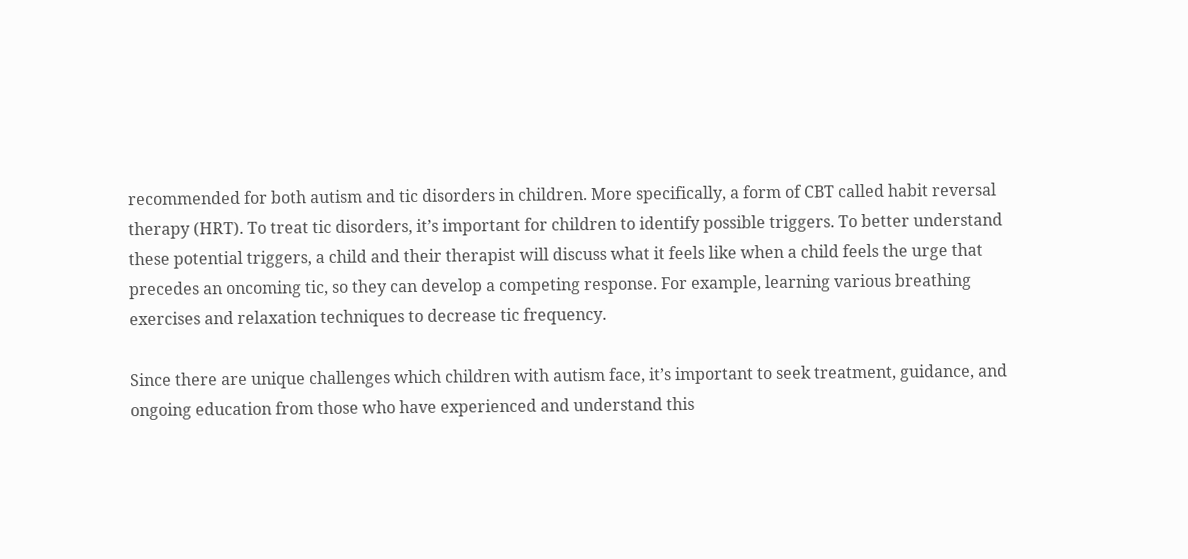recommended for both autism and tic disorders in children. More specifically, a form of CBT called habit reversal therapy (HRT). To treat tic disorders, it’s important for children to identify possible triggers. To better understand these potential triggers, a child and their therapist will discuss what it feels like when a child feels the urge that precedes an oncoming tic, so they can develop a competing response. For example, learning various breathing exercises and relaxation techniques to decrease tic frequency.

Since there are unique challenges which children with autism face, it’s important to seek treatment, guidance, and ongoing education from those who have experienced and understand this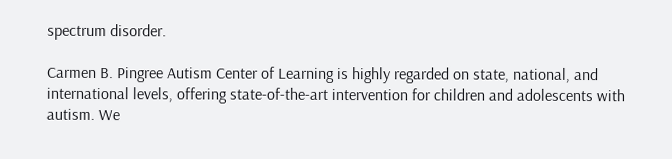spectrum disorder.

Carmen B. Pingree Autism Center of Learning is highly regarded on state, national, and international levels, offering state-of-the-art intervention for children and adolescents with autism. We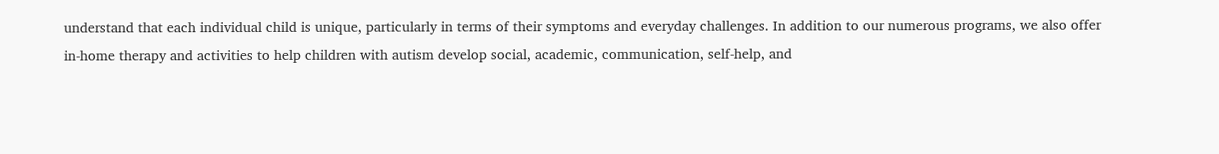understand that each individual child is unique, particularly in terms of their symptoms and everyday challenges. In addition to our numerous programs, we also offer in-home therapy and activities to help children with autism develop social, academic, communication, self-help, and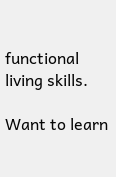functional living skills.

Want to learn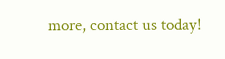more, contact us today!